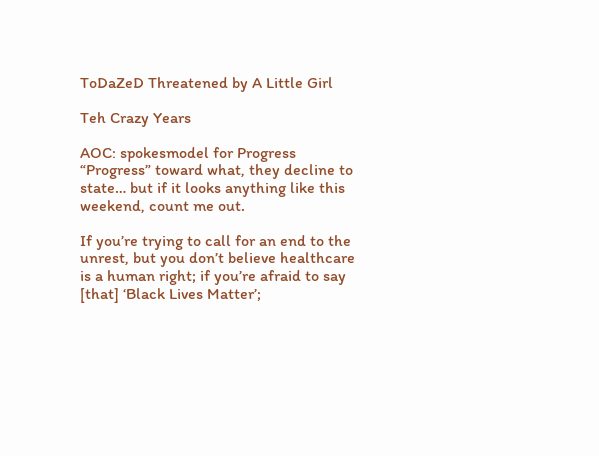ToDaZeD Threatened by A Little Girl

Teh Crazy Years

AOC: spokesmodel for Progress
“Progress” toward what, they decline to state… but if it looks anything like this weekend, count me out.

If you’re trying to call for an end to the unrest, but you don’t believe healthcare is a human right; if you’re afraid to say [that] ‘Black Lives Matter’;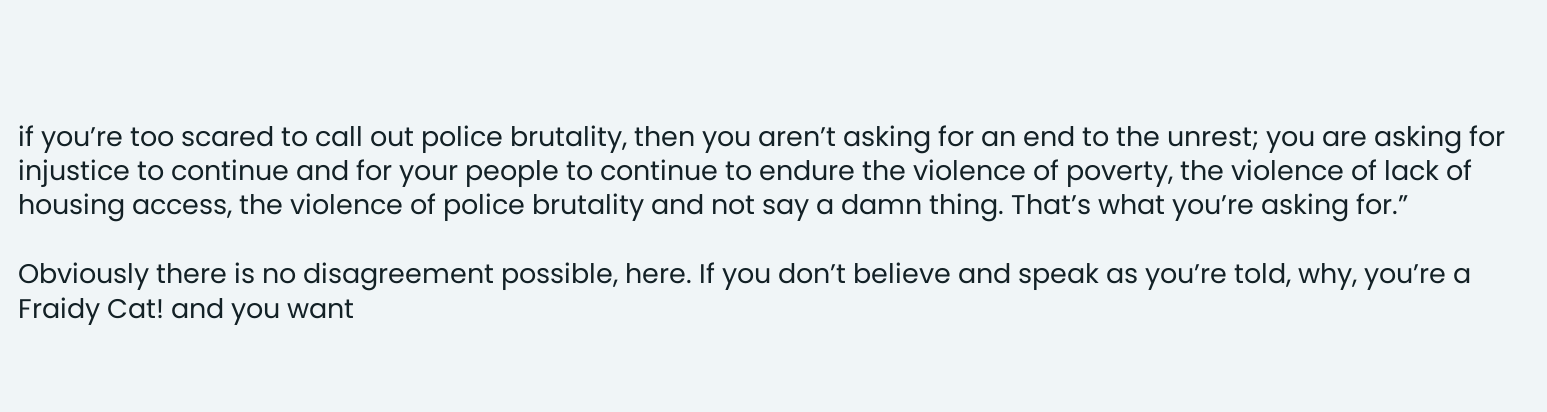if you’re too scared to call out police brutality, then you aren’t asking for an end to the unrest; you are asking for injustice to continue and for your people to continue to endure the violence of poverty, the violence of lack of housing access, the violence of police brutality and not say a damn thing. That’s what you’re asking for.”

Obviously there is no disagreement possible, here. If you don’t believe and speak as you’re told, why, you’re a Fraidy Cat! and you want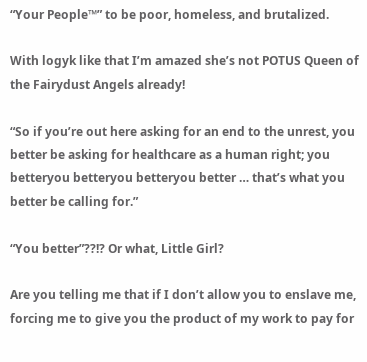“Your People™” to be poor, homeless, and brutalized.

With logyk like that I’m amazed she’s not POTUS Queen of the Fairydust Angels already!

“So if you’re out here asking for an end to the unrest, you better be asking for healthcare as a human right; you betteryou betteryou betteryou better … that’s what you better be calling for.”

“You better”??!? Or what, Little Girl?

Are you telling me that if I don’t allow you to enslave me, forcing me to give you the product of my work to pay for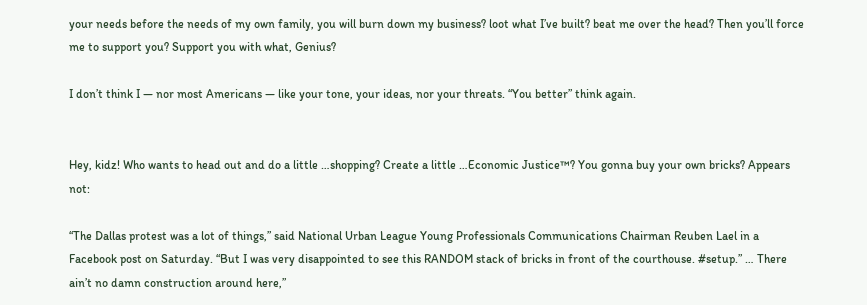your needs before the needs of my own family, you will burn down my business? loot what I’ve built? beat me over the head? Then you’ll force me to support you? Support you with what, Genius?

I don’t think I — nor most Americans — like your tone, your ideas, nor your threats. “You better” think again.


Hey, kidz! Who wants to head out and do a little …shopping? Create a little …Economic Justice™? You gonna buy your own bricks? Appears not:

“The Dallas protest was a lot of things,” said National Urban League Young Professionals Communications Chairman Reuben Lael in a Facebook post on Saturday. “But I was very disappointed to see this RANDOM stack of bricks in front of the courthouse. #setup.” … There ain’t no damn construction around here,”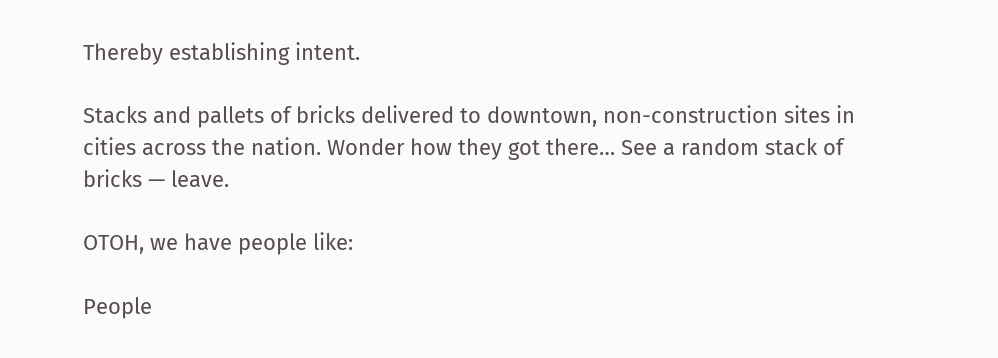Thereby establishing intent.

Stacks and pallets of bricks delivered to downtown, non-construction sites in cities across the nation. Wonder how they got there… See a random stack of bricks — leave.

OTOH, we have people like:

People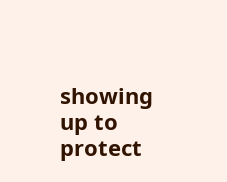showing up to protect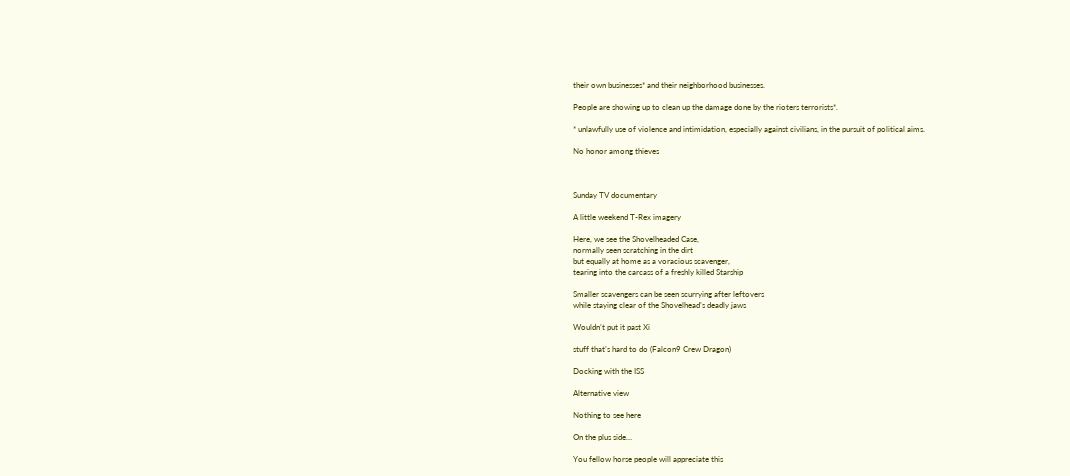their own businesses* and their neighborhood businesses.

People are showing up to clean up the damage done by the rioters terrorists*.

* unlawfully use of violence and intimidation, especially against civilians, in the pursuit of political aims.

No honor among thieves



Sunday TV documentary

A little weekend T-Rex imagery

Here, we see the Shovelheaded Case,
normally seen scratching in the dirt
but equally at home as a voracious scavenger,
tearing into the carcass of a freshly killed Starship

Smaller scavengers can be seen scurrying after leftovers
while staying clear of the Shovelhead’s deadly jaws

Wouldn’t put it past Xi

stuff that’s hard to do (Falcon9 Crew Dragon)

Docking with the ISS

Alternative view

Nothing to see here

On the plus side…

You fellow horse people will appreciate this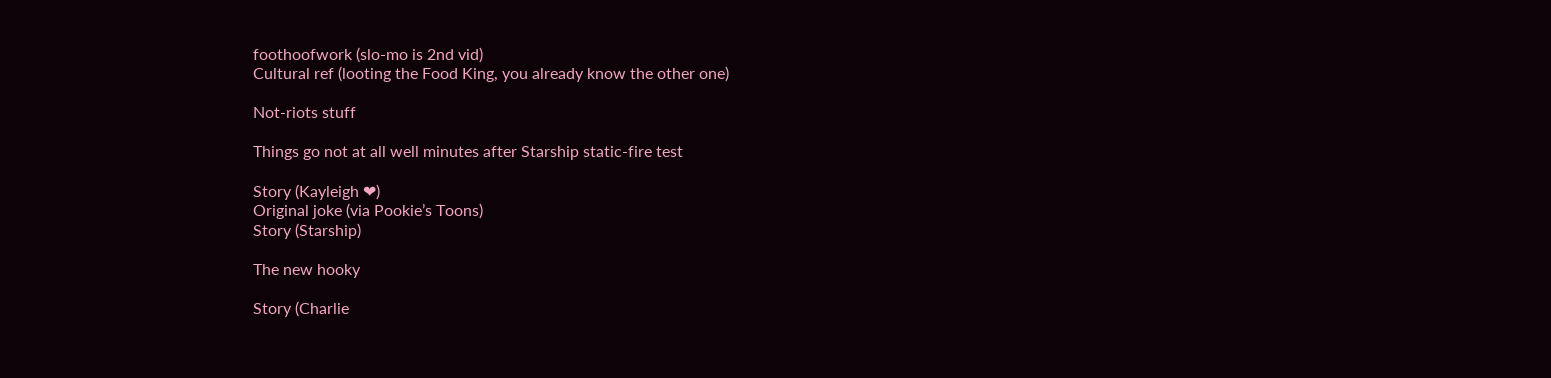foothoofwork (slo-mo is 2nd vid)
Cultural ref (looting the Food King, you already know the other one)

Not-riots stuff

Things go not at all well minutes after Starship static-fire test

Story (Kayleigh ❤)
Original joke (via Pookie’s Toons)
Story (Starship)

The new hooky

Story (Charlie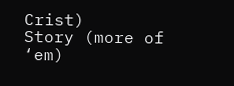Crist)
Story (more of ‘em)